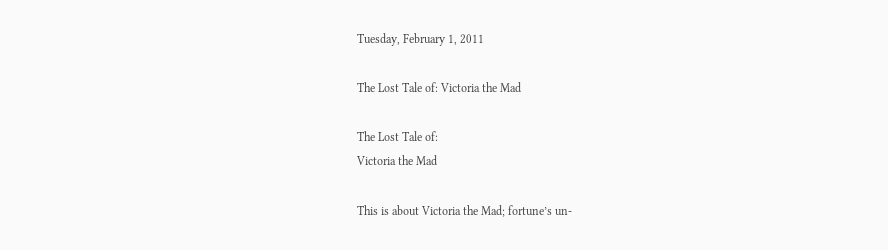Tuesday, February 1, 2011

The Lost Tale of: Victoria the Mad

The Lost Tale of:
Victoria the Mad

This is about Victoria the Mad; fortune’s un-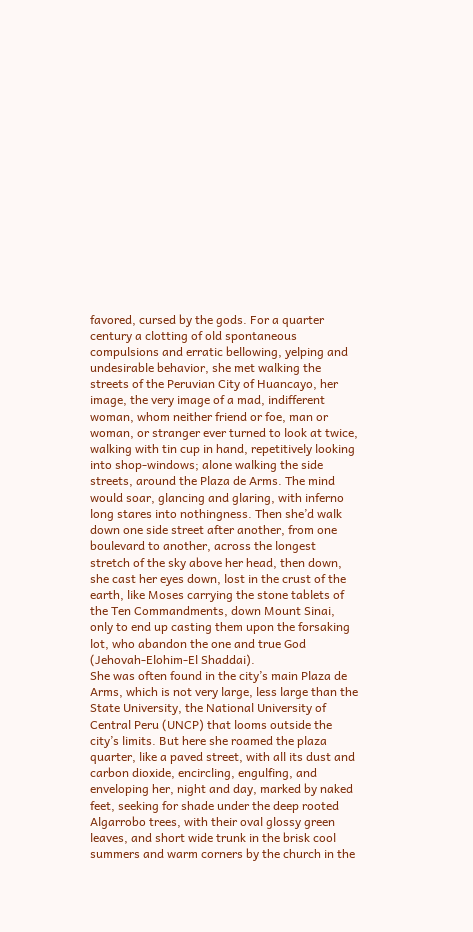favored, cursed by the gods. For a quarter century a clotting of old spontaneous compulsions and erratic bellowing, yelping and undesirable behavior, she met walking the streets of the Peruvian City of Huancayo, her image, the very image of a mad, indifferent woman, whom neither friend or foe, man or woman, or stranger ever turned to look at twice, walking with tin cup in hand, repetitively looking into shop-windows; alone walking the side streets, around the Plaza de Arms. The mind would soar, glancing and glaring, with inferno long stares into nothingness. Then she’d walk down one side street after another, from one boulevard to another, across the longest stretch of the sky above her head, then down, she cast her eyes down, lost in the crust of the earth, like Moses carrying the stone tablets of the Ten Commandments, down Mount Sinai, only to end up casting them upon the forsaking lot, who abandon the one and true God (Jehovah-Elohim-El Shaddai).
She was often found in the city’s main Plaza de Arms, which is not very large, less large than the State University, the National University of Central Peru (UNCP) that looms outside the city’s limits. But here she roamed the plaza quarter, like a paved street, with all its dust and carbon dioxide, encircling, engulfing, and enveloping her, night and day, marked by naked feet, seeking for shade under the deep rooted Algarrobo trees, with their oval glossy green leaves, and short wide trunk in the brisk cool summers and warm corners by the church in the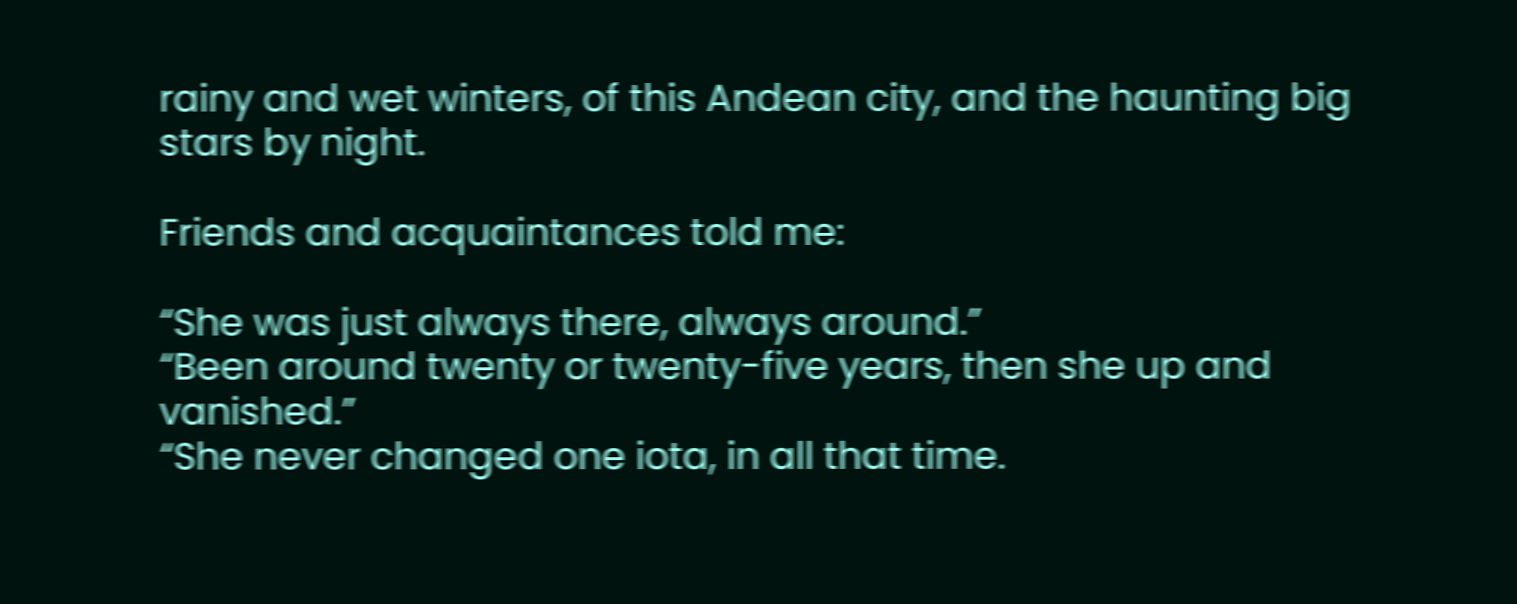rainy and wet winters, of this Andean city, and the haunting big stars by night.

Friends and acquaintances told me:

“She was just always there, always around.”
“Been around twenty or twenty-five years, then she up and vanished.”
“She never changed one iota, in all that time.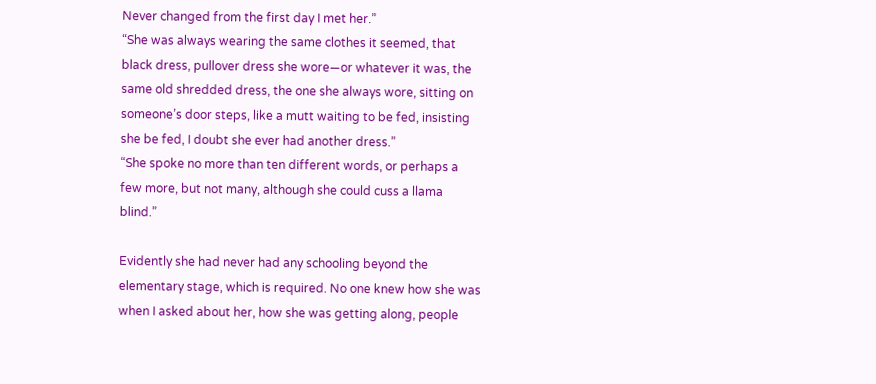Never changed from the first day I met her.”
“She was always wearing the same clothes it seemed, that black dress, pullover dress she wore—or whatever it was, the same old shredded dress, the one she always wore, sitting on someone’s door steps, like a mutt waiting to be fed, insisting she be fed, I doubt she ever had another dress.”
“She spoke no more than ten different words, or perhaps a few more, but not many, although she could cuss a llama blind.”

Evidently she had never had any schooling beyond the elementary stage, which is required. No one knew how she was when I asked about her, how she was getting along, people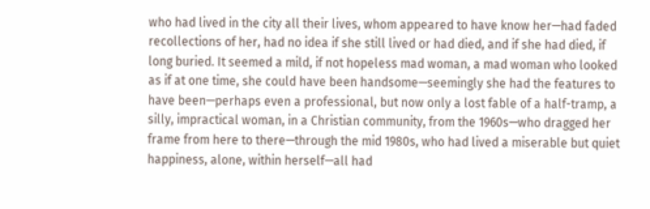who had lived in the city all their lives, whom appeared to have know her—had faded recollections of her, had no idea if she still lived or had died, and if she had died, if long buried. It seemed a mild, if not hopeless mad woman, a mad woman who looked as if at one time, she could have been handsome—seemingly she had the features to have been—perhaps even a professional, but now only a lost fable of a half-tramp, a silly, impractical woman, in a Christian community, from the 1960s—who dragged her frame from here to there—through the mid 1980s, who had lived a miserable but quiet happiness, alone, within herself—all had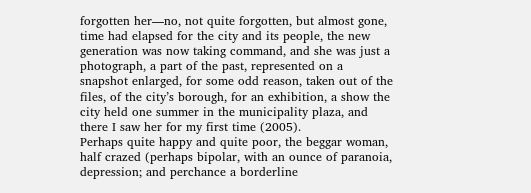forgotten her—no, not quite forgotten, but almost gone, time had elapsed for the city and its people, the new generation was now taking command, and she was just a photograph, a part of the past, represented on a snapshot enlarged, for some odd reason, taken out of the files, of the city’s borough, for an exhibition, a show the city held one summer in the municipality plaza, and there I saw her for my first time (2005).
Perhaps quite happy and quite poor, the beggar woman, half crazed (perhaps bipolar, with an ounce of paranoia, depression; and perchance a borderline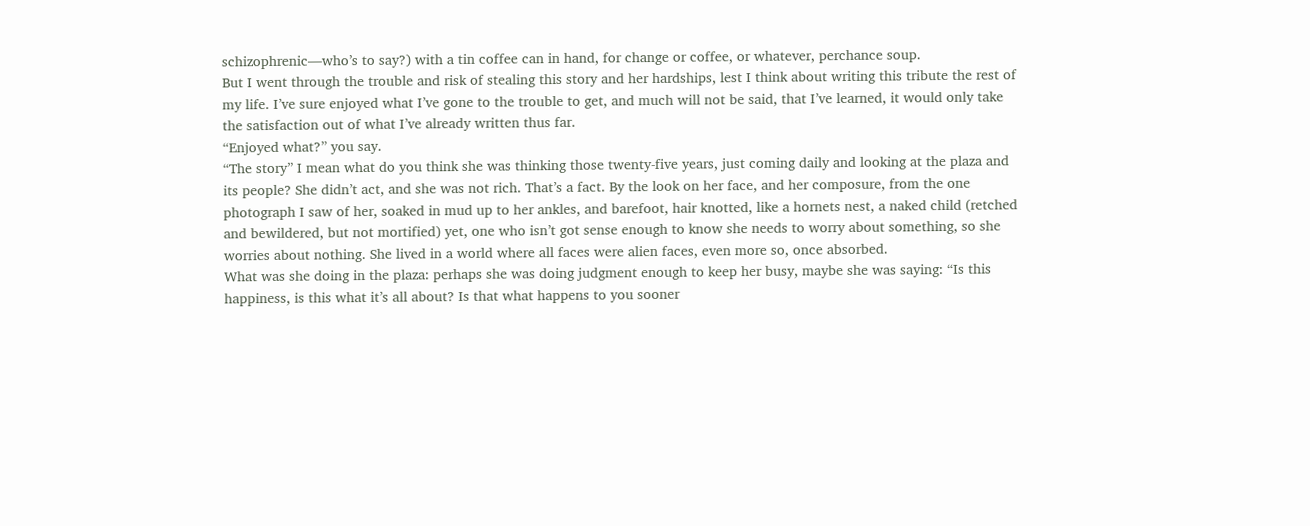schizophrenic—who’s to say?) with a tin coffee can in hand, for change or coffee, or whatever, perchance soup.
But I went through the trouble and risk of stealing this story and her hardships, lest I think about writing this tribute the rest of my life. I’ve sure enjoyed what I’ve gone to the trouble to get, and much will not be said, that I’ve learned, it would only take the satisfaction out of what I’ve already written thus far.
“Enjoyed what?” you say.
“The story” I mean what do you think she was thinking those twenty-five years, just coming daily and looking at the plaza and its people? She didn’t act, and she was not rich. That’s a fact. By the look on her face, and her composure, from the one photograph I saw of her, soaked in mud up to her ankles, and barefoot, hair knotted, like a hornets nest, a naked child (retched and bewildered, but not mortified) yet, one who isn’t got sense enough to know she needs to worry about something, so she worries about nothing. She lived in a world where all faces were alien faces, even more so, once absorbed.
What was she doing in the plaza: perhaps she was doing judgment enough to keep her busy, maybe she was saying: “Is this happiness, is this what it’s all about? Is that what happens to you sooner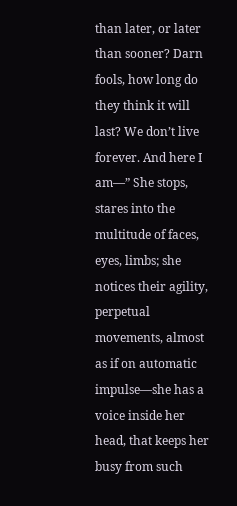than later, or later than sooner? Darn fools, how long do they think it will last? We don’t live forever. And here I am—” She stops, stares into the multitude of faces, eyes, limbs; she notices their agility, perpetual movements, almost as if on automatic impulse—she has a voice inside her head, that keeps her busy from such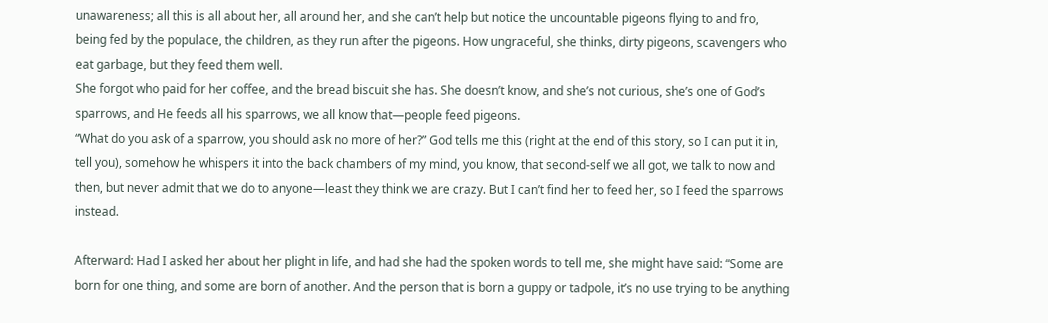unawareness; all this is all about her, all around her, and she can’t help but notice the uncountable pigeons flying to and fro, being fed by the populace, the children, as they run after the pigeons. How ungraceful, she thinks, dirty pigeons, scavengers who eat garbage, but they feed them well.
She forgot who paid for her coffee, and the bread biscuit she has. She doesn’t know, and she’s not curious, she’s one of God’s sparrows, and He feeds all his sparrows, we all know that—people feed pigeons.
“What do you ask of a sparrow, you should ask no more of her?” God tells me this (right at the end of this story, so I can put it in, tell you), somehow he whispers it into the back chambers of my mind, you know, that second-self we all got, we talk to now and then, but never admit that we do to anyone—least they think we are crazy. But I can’t find her to feed her, so I feed the sparrows instead.

Afterward: Had I asked her about her plight in life, and had she had the spoken words to tell me, she might have said: “Some are born for one thing, and some are born of another. And the person that is born a guppy or tadpole, it’s no use trying to be anything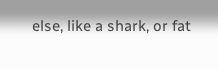else, like a shark, or fat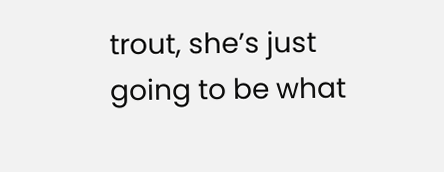trout, she’s just going to be what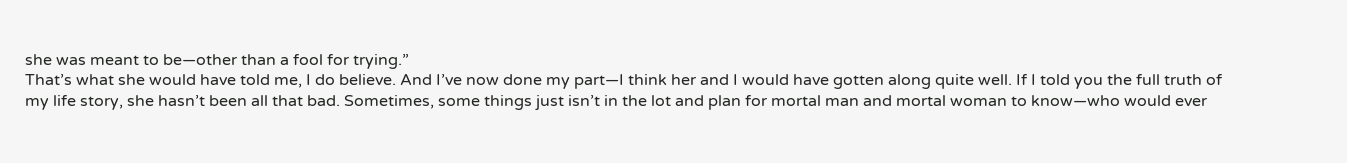she was meant to be—other than a fool for trying.”
That’s what she would have told me, I do believe. And I’ve now done my part—I think her and I would have gotten along quite well. If I told you the full truth of my life story, she hasn’t been all that bad. Sometimes, some things just isn’t in the lot and plan for mortal man and mortal woman to know—who would ever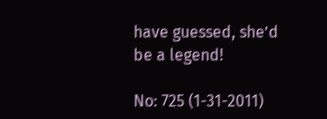have guessed, she’d be a legend!

No: 725 (1-31-2011)